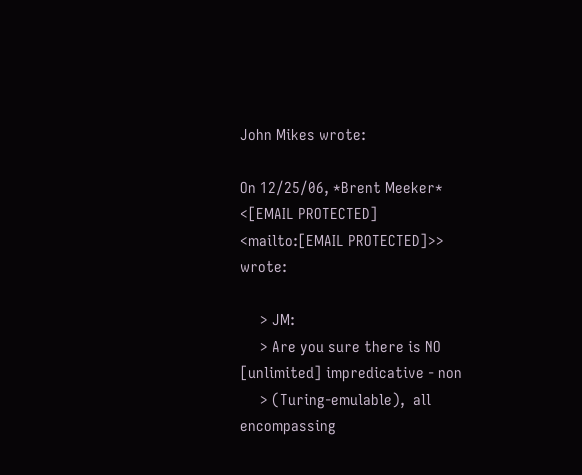John Mikes wrote:

On 12/25/06, *Brent Meeker* <[EMAIL PROTECTED] <mailto:[EMAIL PROTECTED]>> wrote:

     > JM:
     > Are you sure there is NO [unlimited] impredicative - non
     > (Turing-emulable),  all encompassing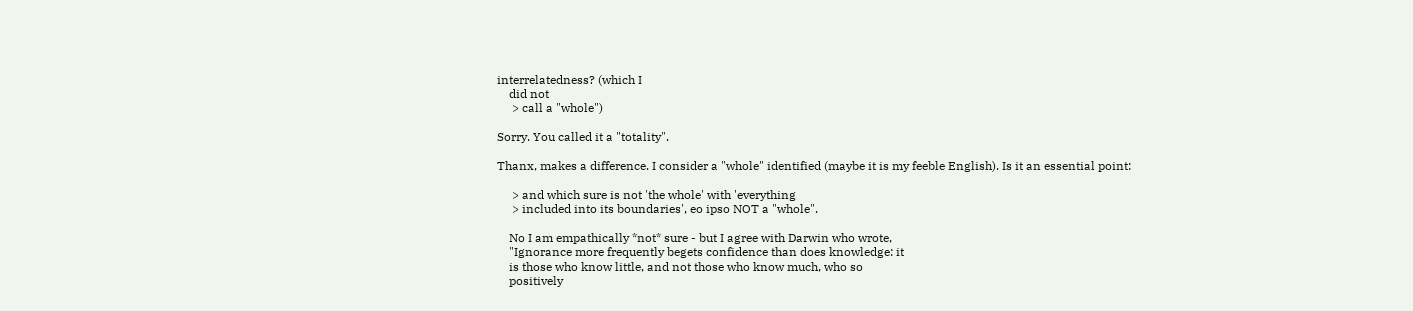interrelatedness? (which I
    did not
     > call a "whole")

Sorry. You called it a "totality".

Thanx, makes a difference. I consider a "whole" identified (maybe it is my feeble English). Is it an essential point:

     > and which sure is not 'the whole' with 'everything
     > included into its boundaries', eo ipso NOT a "whole".

    No I am empathically *not* sure - but I agree with Darwin who wrote,
    "Ignorance more frequently begets confidence than does knowledge: it
    is those who know little, and not those who know much, who so
    positively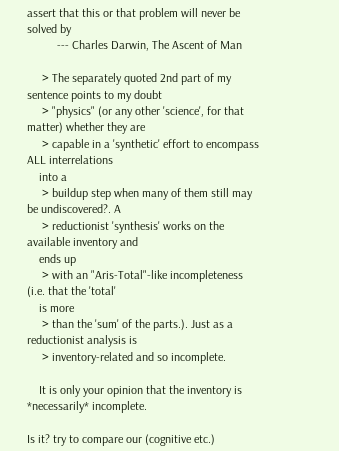assert that this or that problem will never be solved by
          --- Charles Darwin, The Ascent of Man

     > The separately quoted 2nd part of my sentence points to my doubt
     > "physics" (or any other 'science', for that matter) whether they are
     > capable in a 'synthetic' effort to encompass ALL interrelations
    into a
     > buildup step when many of them still may be undiscovered?. A
     > reductionist 'synthesis' works on the available inventory and
    ends up
     > with an "Aris-Total"-like incompleteness (i.e. that the 'total'
    is more
     > than the 'sum' of the parts.). Just as a reductionist analysis is
     > inventory-related and so incomplete.

    It is only your opinion that the inventory is *necessarily* incomplete.

Is it? try to compare our (cognitive etc.)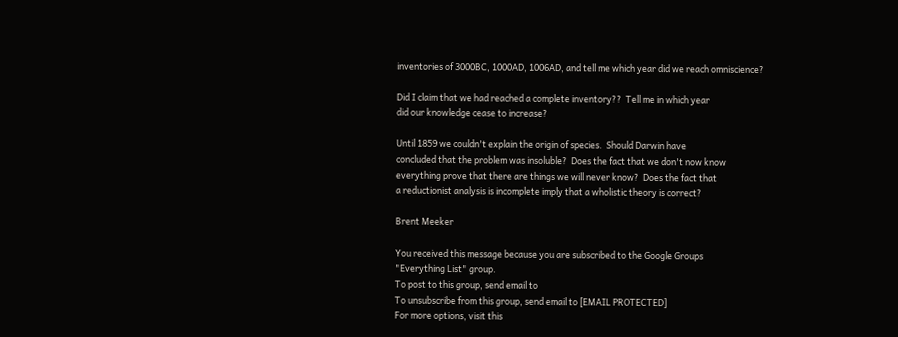inventories of 3000BC, 1000AD, 1006AD, and tell me which year did we reach omniscience?

Did I claim that we had reached a complete inventory??  Tell me in which year
did our knowledge cease to increase?

Until 1859 we couldn't explain the origin of species.  Should Darwin have
concluded that the problem was insoluble?  Does the fact that we don't now know
everything prove that there are things we will never know?  Does the fact that
a reductionist analysis is incomplete imply that a wholistic theory is correct?

Brent Meeker

You received this message because you are subscribed to the Google Groups
"Everything List" group.
To post to this group, send email to
To unsubscribe from this group, send email to [EMAIL PROTECTED]
For more options, visit this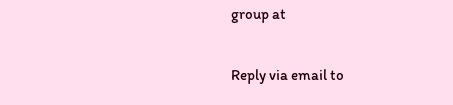group at

Reply via email to